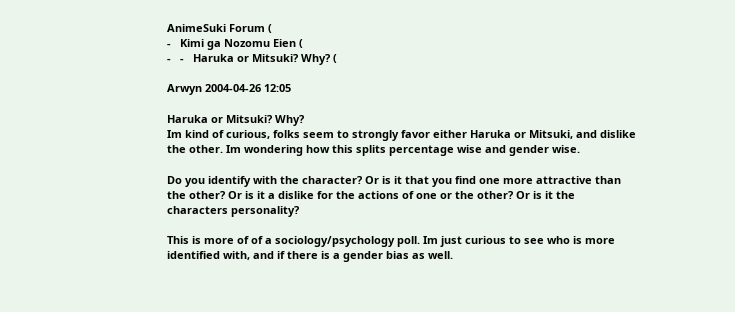AnimeSuki Forum (
-   Kimi ga Nozomu Eien (
-   -   Haruka or Mitsuki? Why? (

Arwyn 2004-04-26 12:05

Haruka or Mitsuki? Why?
Im kind of curious, folks seem to strongly favor either Haruka or Mitsuki, and dislike the other. Im wondering how this splits percentage wise and gender wise.

Do you identify with the character? Or is it that you find one more attractive than the other? Or is it a dislike for the actions of one or the other? Or is it the characters personality?

This is more of of a sociology/psychology poll. Im just curious to see who is more identified with, and if there is a gender bias as well.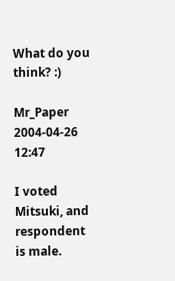What do you think? :)

Mr_Paper 2004-04-26 12:47

I voted Mitsuki, and respondent is male.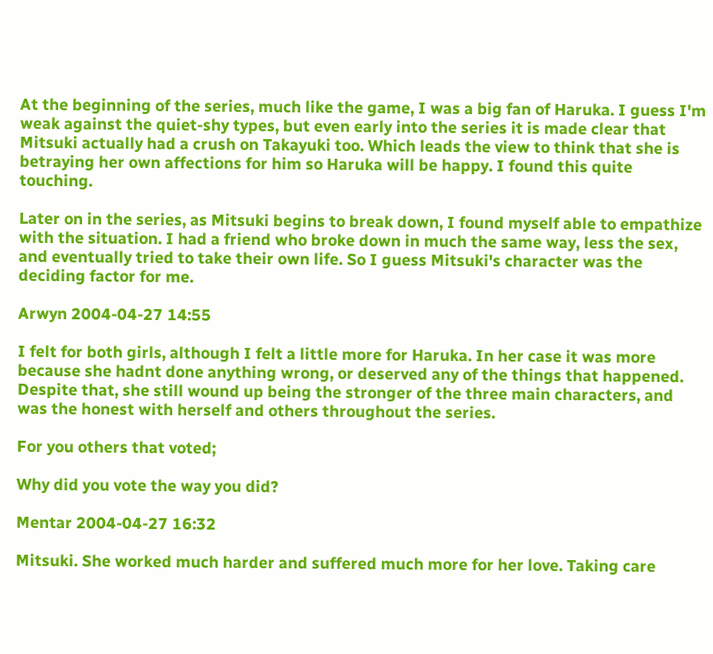At the beginning of the series, much like the game, I was a big fan of Haruka. I guess I'm weak against the quiet-shy types, but even early into the series it is made clear that Mitsuki actually had a crush on Takayuki too. Which leads the view to think that she is betraying her own affections for him so Haruka will be happy. I found this quite touching.

Later on in the series, as Mitsuki begins to break down, I found myself able to empathize with the situation. I had a friend who broke down in much the same way, less the sex, and eventually tried to take their own life. So I guess Mitsuki's character was the deciding factor for me.

Arwyn 2004-04-27 14:55

I felt for both girls, although I felt a little more for Haruka. In her case it was more because she hadnt done anything wrong, or deserved any of the things that happened. Despite that, she still wound up being the stronger of the three main characters, and was the honest with herself and others throughout the series.

For you others that voted;

Why did you vote the way you did?

Mentar 2004-04-27 16:32

Mitsuki. She worked much harder and suffered much more for her love. Taking care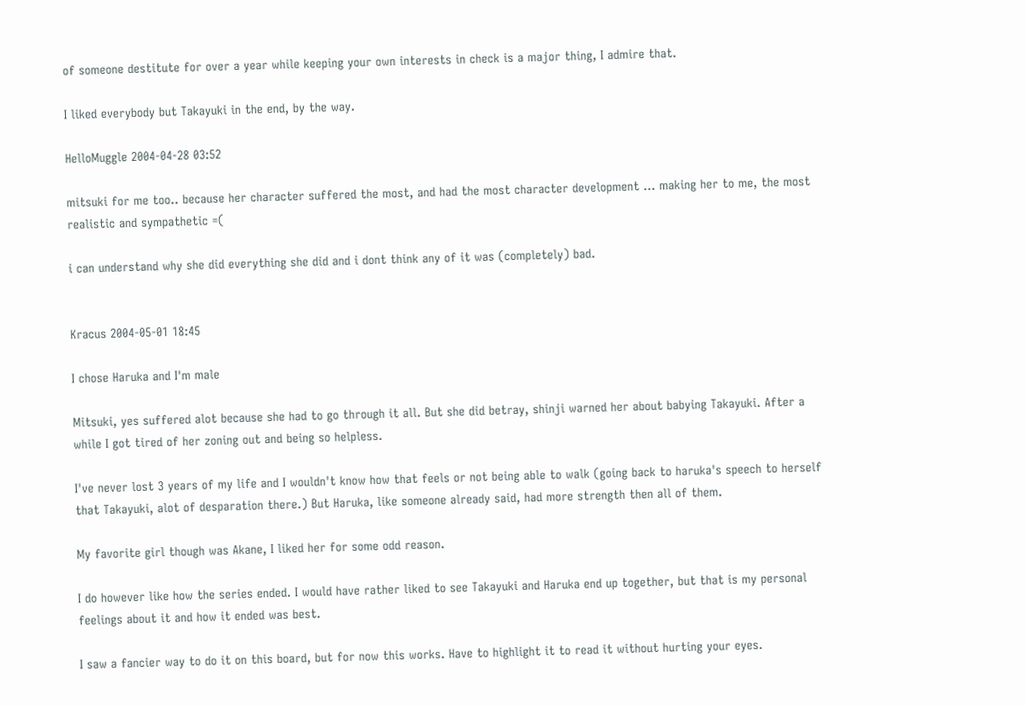of someone destitute for over a year while keeping your own interests in check is a major thing, I admire that.

I liked everybody but Takayuki in the end, by the way.

HelloMuggle 2004-04-28 03:52

mitsuki for me too.. because her character suffered the most, and had the most character development ... making her to me, the most realistic and sympathetic =(

i can understand why she did everything she did and i dont think any of it was (completely) bad.


Kracus 2004-05-01 18:45

I chose Haruka and I'm male

Mitsuki, yes suffered alot because she had to go through it all. But she did betray, shinji warned her about babying Takayuki. After a while I got tired of her zoning out and being so helpless.

I've never lost 3 years of my life and I wouldn't know how that feels or not being able to walk (going back to haruka's speech to herself that Takayuki, alot of desparation there.) But Haruka, like someone already said, had more strength then all of them.

My favorite girl though was Akane, I liked her for some odd reason.

I do however like how the series ended. I would have rather liked to see Takayuki and Haruka end up together, but that is my personal feelings about it and how it ended was best.

I saw a fancier way to do it on this board, but for now this works. Have to highlight it to read it without hurting your eyes.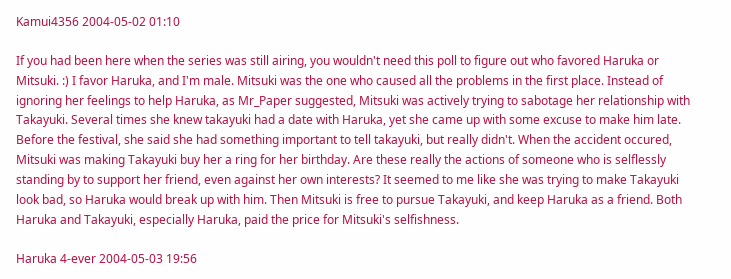Kamui4356 2004-05-02 01:10

If you had been here when the series was still airing, you wouldn't need this poll to figure out who favored Haruka or Mitsuki. :) I favor Haruka, and I'm male. Mitsuki was the one who caused all the problems in the first place. Instead of ignoring her feelings to help Haruka, as Mr_Paper suggested, Mitsuki was actively trying to sabotage her relationship with Takayuki. Several times she knew takayuki had a date with Haruka, yet she came up with some excuse to make him late.
Before the festival, she said she had something important to tell takayuki, but really didn't. When the accident occured, Mitsuki was making Takayuki buy her a ring for her birthday. Are these really the actions of someone who is selflessly standing by to support her friend, even against her own interests? It seemed to me like she was trying to make Takayuki look bad, so Haruka would break up with him. Then Mitsuki is free to pursue Takayuki, and keep Haruka as a friend. Both Haruka and Takayuki, especially Haruka, paid the price for Mitsuki's selfishness.

Haruka 4-ever 2004-05-03 19:56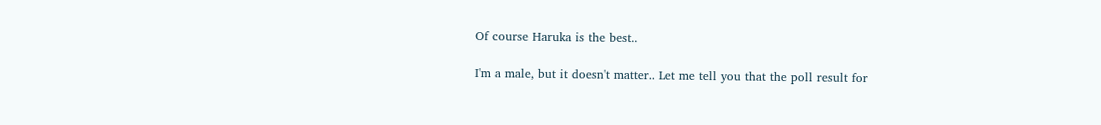Of course Haruka is the best..

I'm a male, but it doesn't matter.. Let me tell you that the poll result for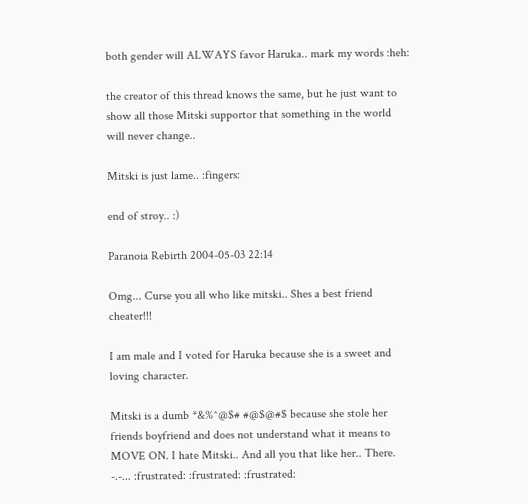both gender will ALWAYS favor Haruka.. mark my words :heh:

the creator of this thread knows the same, but he just want to show all those Mitski supportor that something in the world will never change..

Mitski is just lame.. :fingers:

end of stroy.. :)

Paranoia Rebirth 2004-05-03 22:14

Omg... Curse you all who like mitski.. Shes a best friend cheater!!!

I am male and I voted for Haruka because she is a sweet and loving character.

Mitski is a dumb *&%^@$# #@$@#$ because she stole her friends boyfriend and does not understand what it means to MOVE ON. I hate Mitski.. And all you that like her.. There. -.-... :frustrated: :frustrated: :frustrated: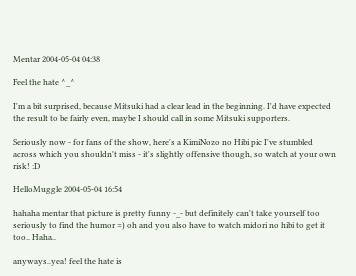Mentar 2004-05-04 04:38

Feel the hate ^_^

I'm a bit surprised, because Mitsuki had a clear lead in the beginning. I'd have expected the result to be fairly even, maybe I should call in some Mitsuki supporters.

Seriously now - for fans of the show, here's a KimiNozo no Hibi pic I've stumbled across which you shouldn't miss - it's slightly offensive though, so watch at your own risk! :D

HelloMuggle 2004-05-04 16:54

hahaha mentar that picture is pretty funny -_- but definitely can't take yourself too seriously to find the humor =) oh and you also have to watch midori no hibi to get it too.. Haha..

anyways..yea! feel the hate is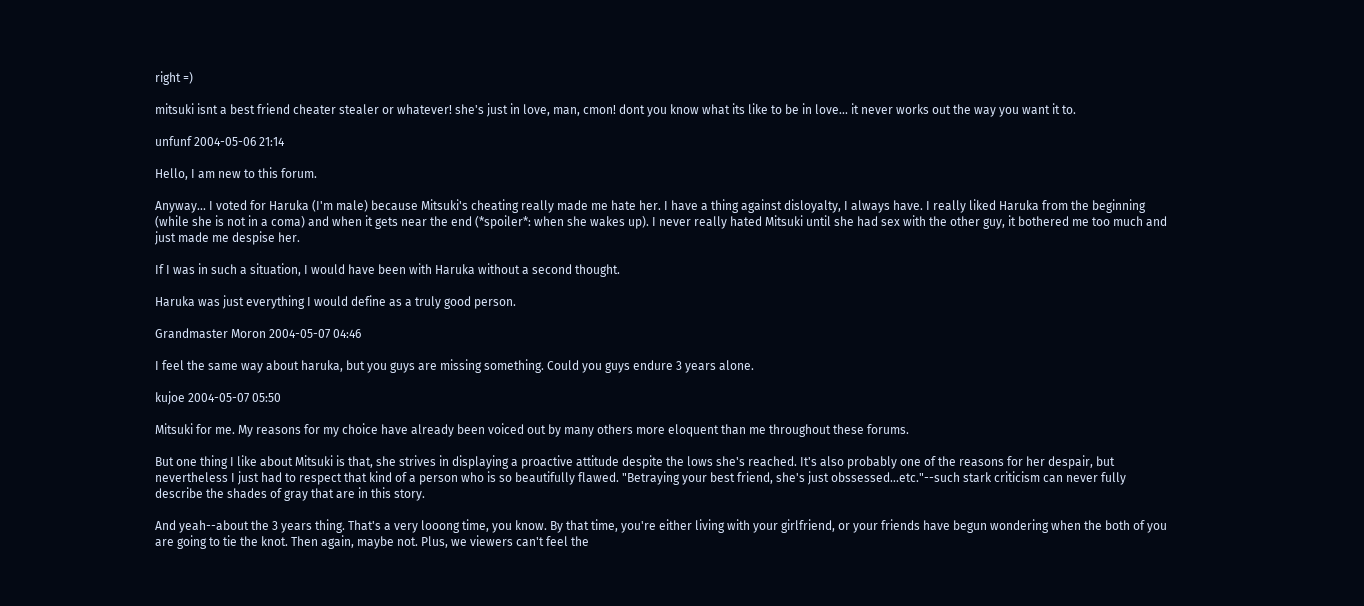right =)

mitsuki isnt a best friend cheater stealer or whatever! she's just in love, man, cmon! dont you know what its like to be in love... it never works out the way you want it to.

unfunf 2004-05-06 21:14

Hello, I am new to this forum.

Anyway... I voted for Haruka (I'm male) because Mitsuki's cheating really made me hate her. I have a thing against disloyalty, I always have. I really liked Haruka from the beginning (while she is not in a coma) and when it gets near the end (*spoiler*: when she wakes up). I never really hated Mitsuki until she had sex with the other guy, it bothered me too much and just made me despise her.

If I was in such a situation, I would have been with Haruka without a second thought.

Haruka was just everything I would define as a truly good person.

Grandmaster Moron 2004-05-07 04:46

I feel the same way about haruka, but you guys are missing something. Could you guys endure 3 years alone.

kujoe 2004-05-07 05:50

Mitsuki for me. My reasons for my choice have already been voiced out by many others more eloquent than me throughout these forums.

But one thing I like about Mitsuki is that, she strives in displaying a proactive attitude despite the lows she's reached. It's also probably one of the reasons for her despair, but nevertheless I just had to respect that kind of a person who is so beautifully flawed. "Betraying your best friend, she's just obssessed...etc."--such stark criticism can never fully describe the shades of gray that are in this story.

And yeah--about the 3 years thing. That's a very looong time, you know. By that time, you're either living with your girlfriend, or your friends have begun wondering when the both of you are going to tie the knot. Then again, maybe not. Plus, we viewers can't feel the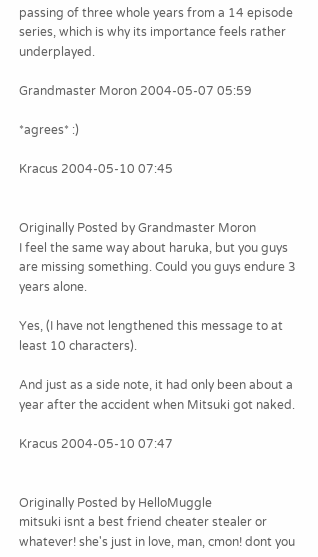passing of three whole years from a 14 episode series, which is why its importance feels rather underplayed.

Grandmaster Moron 2004-05-07 05:59

*agrees* :)

Kracus 2004-05-10 07:45


Originally Posted by Grandmaster Moron
I feel the same way about haruka, but you guys are missing something. Could you guys endure 3 years alone.

Yes, (I have not lengthened this message to at least 10 characters).

And just as a side note, it had only been about a year after the accident when Mitsuki got naked.

Kracus 2004-05-10 07:47


Originally Posted by HelloMuggle
mitsuki isnt a best friend cheater stealer or whatever! she's just in love, man, cmon! dont you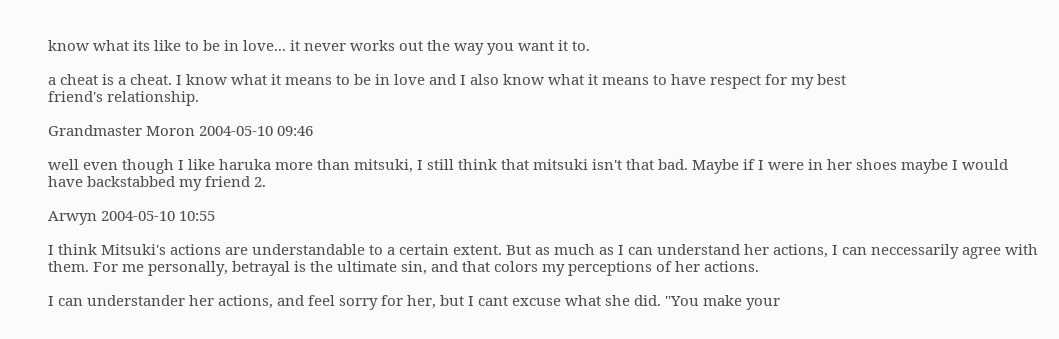know what its like to be in love... it never works out the way you want it to.

a cheat is a cheat. I know what it means to be in love and I also know what it means to have respect for my best
friend's relationship.

Grandmaster Moron 2004-05-10 09:46

well even though I like haruka more than mitsuki, I still think that mitsuki isn't that bad. Maybe if I were in her shoes maybe I would have backstabbed my friend 2.

Arwyn 2004-05-10 10:55

I think Mitsuki's actions are understandable to a certain extent. But as much as I can understand her actions, I can neccessarily agree with them. For me personally, betrayal is the ultimate sin, and that colors my perceptions of her actions.

I can understander her actions, and feel sorry for her, but I cant excuse what she did. "You make your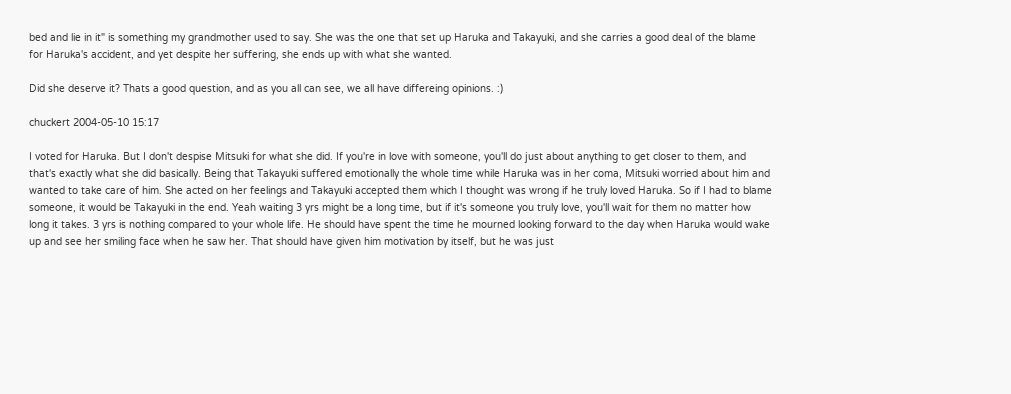bed and lie in it" is something my grandmother used to say. She was the one that set up Haruka and Takayuki, and she carries a good deal of the blame for Haruka's accident, and yet despite her suffering, she ends up with what she wanted.

Did she deserve it? Thats a good question, and as you all can see, we all have differeing opinions. :)

chuckert 2004-05-10 15:17

I voted for Haruka. But I don't despise Mitsuki for what she did. If you're in love with someone, you'll do just about anything to get closer to them, and that's exactly what she did basically. Being that Takayuki suffered emotionally the whole time while Haruka was in her coma, Mitsuki worried about him and wanted to take care of him. She acted on her feelings and Takayuki accepted them which I thought was wrong if he truly loved Haruka. So if I had to blame someone, it would be Takayuki in the end. Yeah waiting 3 yrs might be a long time, but if it's someone you truly love, you'll wait for them no matter how long it takes. 3 yrs is nothing compared to your whole life. He should have spent the time he mourned looking forward to the day when Haruka would wake up and see her smiling face when he saw her. That should have given him motivation by itself, but he was just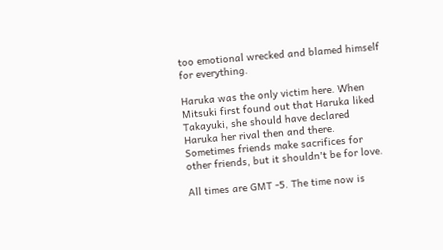too emotional wrecked and blamed himself for everything.

Haruka was the only victim here. When Mitsuki first found out that Haruka liked Takayuki, she should have declared Haruka her rival then and there. Sometimes friends make sacrifices for other friends, but it shouldn't be for love.

All times are GMT -5. The time now is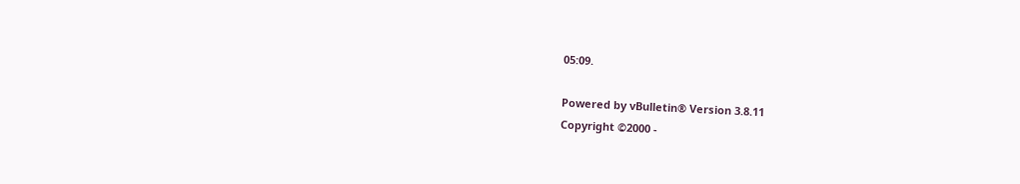05:09.

Powered by vBulletin® Version 3.8.11
Copyright ©2000 -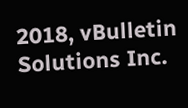2018, vBulletin Solutions Inc.